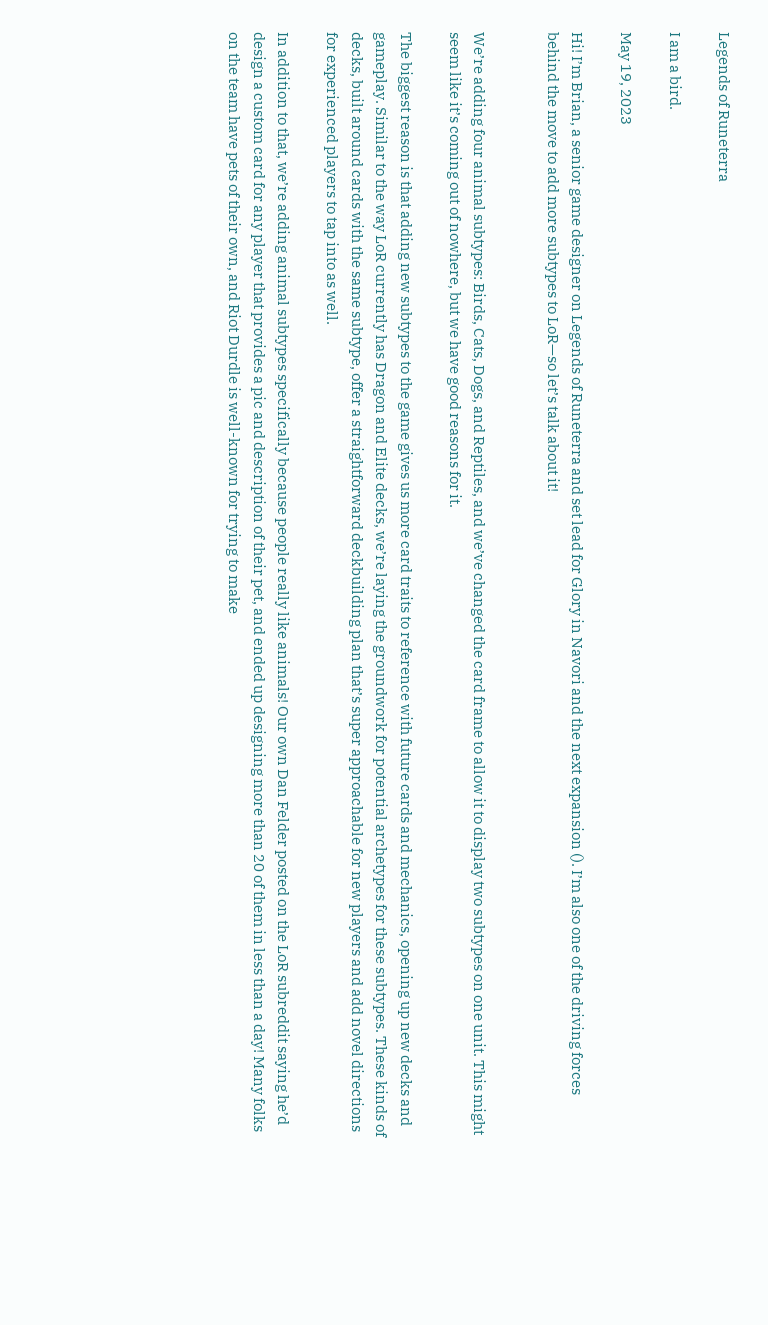Legends of Runeterra

I am a bird.

May 19, 2023

Hi! I’m Brian, a senior game designer on Legends of Runeterra and set lead for Glory in Navori and the next expansion (). I’m also one of the driving forces behind the move to add more subtypes to LoR—so let’s talk about it!


We’re adding four animal subtypes: Birds, Cats, Dogs, and Reptiles, and we’ve changed the card frame to allow it to display two subtypes on one unit. This might seem like it’s coming out of nowhere, but we have good reasons for it.

The biggest reason is that adding new subtypes to the game gives us more card traits to reference with future cards and mechanics, opening up new decks and gameplay. Similar to the way LoR currently has Dragon and Elite decks, we’re laying the groundwork for potential archetypes for these subtypes. These kinds of decks, built around cards with the same subtype, offer a straightforward deckbuilding plan that’s super approachable for new players and add novel directions for experienced players to tap into as well.

In addition to that, we’re adding animal subtypes specifically because people really like animals! Our own Dan Felder posted on the LoR subreddit saying he’d design a custom card for any player that provides a pic and description of their pet, and ended up designing more than 20 of them in less than a day! Many folks on the team have pets of their own, and Riot Durdle is well-known for trying to make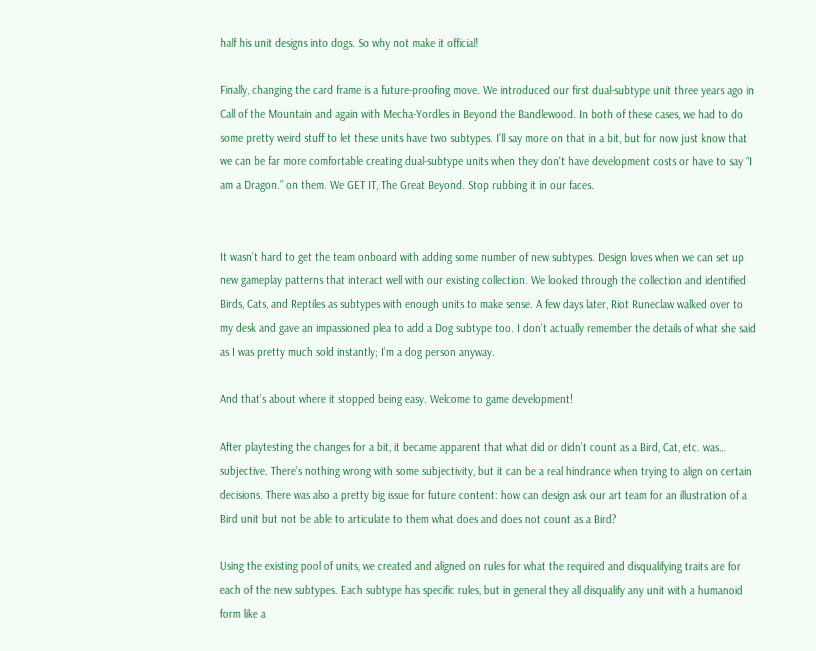half his unit designs into dogs. So why not make it official!

Finally, changing the card frame is a future-proofing move. We introduced our first dual-subtype unit three years ago in Call of the Mountain and again with Mecha-Yordles in Beyond the Bandlewood. In both of these cases, we had to do some pretty weird stuff to let these units have two subtypes. I’ll say more on that in a bit, but for now just know that we can be far more comfortable creating dual-subtype units when they don't have development costs or have to say “I am a Dragon.” on them. We GET IT, The Great Beyond. Stop rubbing it in our faces.


It wasn’t hard to get the team onboard with adding some number of new subtypes. Design loves when we can set up new gameplay patterns that interact well with our existing collection. We looked through the collection and identified Birds, Cats, and Reptiles as subtypes with enough units to make sense. A few days later, Riot Runeclaw walked over to my desk and gave an impassioned plea to add a Dog subtype too. I don’t actually remember the details of what she said as I was pretty much sold instantly; I’m a dog person anyway.

And that’s about where it stopped being easy. Welcome to game development!

After playtesting the changes for a bit, it became apparent that what did or didn’t count as a Bird, Cat, etc. was… subjective. There’s nothing wrong with some subjectivity, but it can be a real hindrance when trying to align on certain decisions. There was also a pretty big issue for future content: how can design ask our art team for an illustration of a Bird unit but not be able to articulate to them what does and does not count as a Bird?

Using the existing pool of units, we created and aligned on rules for what the required and disqualifying traits are for each of the new subtypes. Each subtype has specific rules, but in general they all disqualify any unit with a humanoid form like a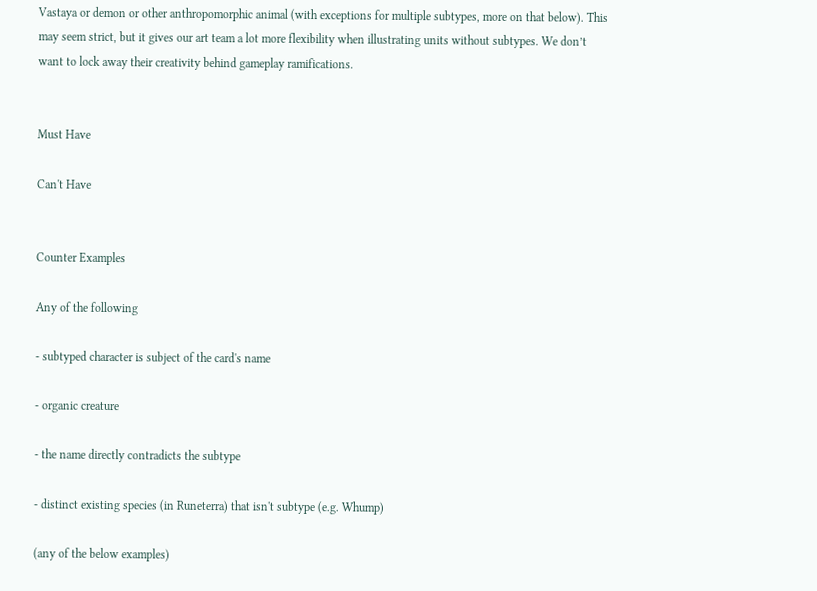Vastaya or demon or other anthropomorphic animal (with exceptions for multiple subtypes, more on that below). This may seem strict, but it gives our art team a lot more flexibility when illustrating units without subtypes. We don’t want to lock away their creativity behind gameplay ramifications.


Must Have

Can't Have


Counter Examples

Any of the following

- subtyped character is subject of the card's name

- organic creature

- the name directly contradicts the subtype

- distinct existing species (in Runeterra) that isn't subtype (e.g. Whump)

(any of the below examples)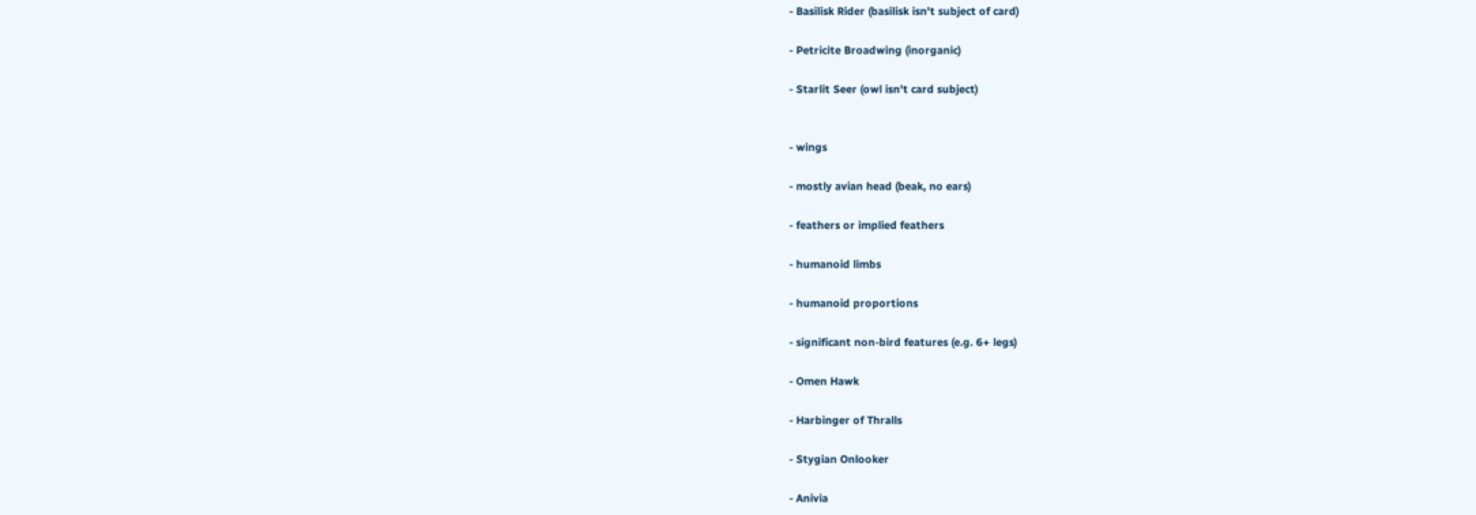- Basilisk Rider (basilisk isn't subject of card)

- Petricite Broadwing (inorganic)

- Starlit Seer (owl isn't card subject)


- wings

- mostly avian head (beak, no ears)

- feathers or implied feathers

- humanoid limbs

- humanoid proportions

- significant non-bird features (e.g. 6+ legs)

- Omen Hawk

- Harbinger of Thralls

- Stygian Onlooker

- Anivia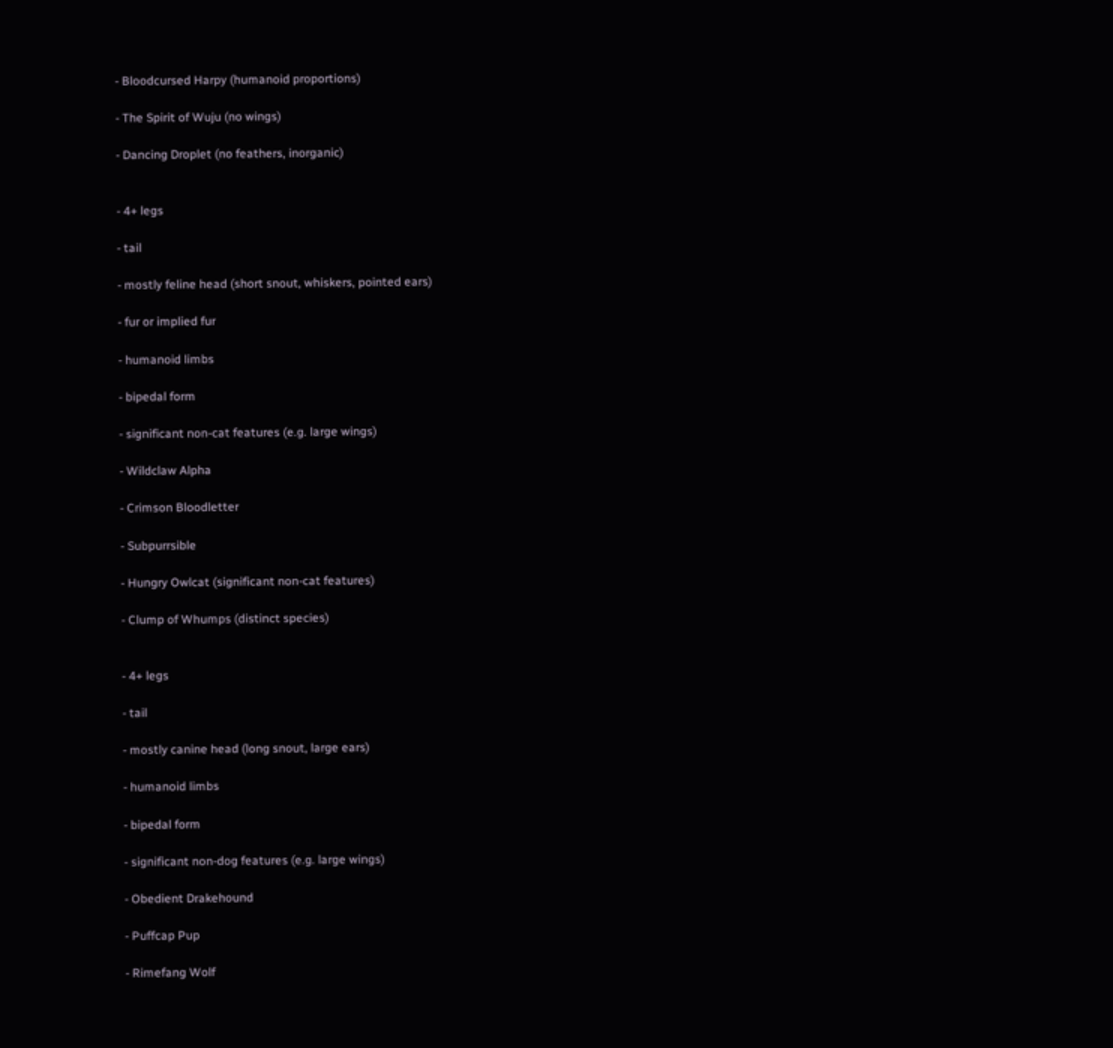- Bloodcursed Harpy (humanoid proportions)

- The Spirit of Wuju (no wings)

- Dancing Droplet (no feathers, inorganic)


- 4+ legs

- tail

- mostly feline head (short snout, whiskers, pointed ears)

- fur or implied fur

- humanoid limbs

- bipedal form

- significant non-cat features (e.g. large wings)

- Wildclaw Alpha

- Crimson Bloodletter

- Subpurrsible

- Hungry Owlcat (significant non-cat features)

- Clump of Whumps (distinct species)


- 4+ legs

- tail

- mostly canine head (long snout, large ears)

- humanoid limbs

- bipedal form

- significant non-dog features (e.g. large wings)

- Obedient Drakehound

- Puffcap Pup

- Rimefang Wolf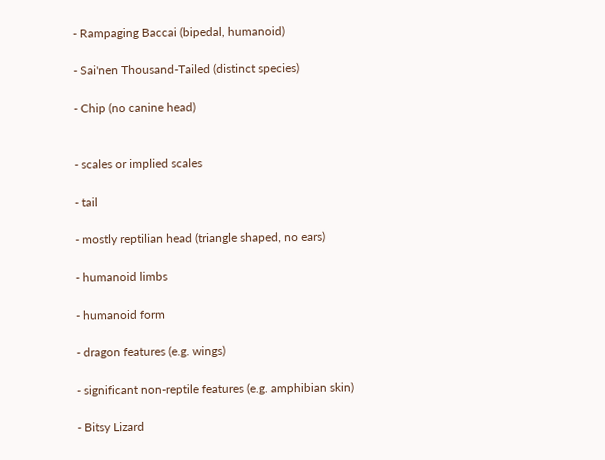- Rampaging Baccai (bipedal, humanoid)

- Sai'nen Thousand-Tailed (distinct species)

- Chip (no canine head)


- scales or implied scales

- tail

- mostly reptilian head (triangle shaped, no ears)

- humanoid limbs

- humanoid form

- dragon features (e.g. wings)

- significant non-reptile features (e.g. amphibian skin)

- Bitsy Lizard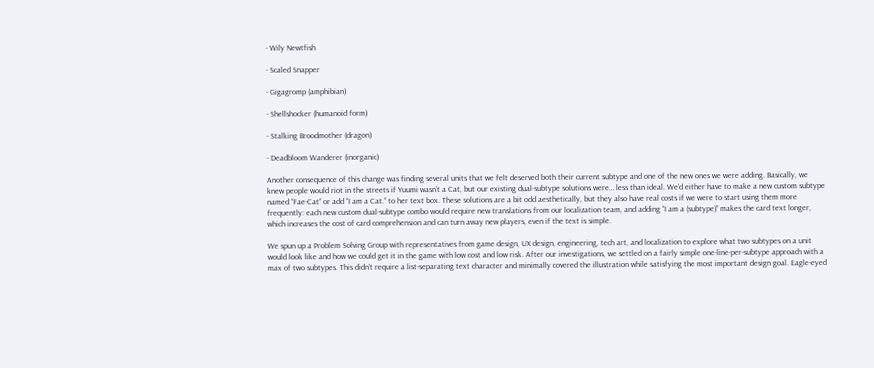- Wily Newtfish

- Scaled Snapper

- Gigagromp (amphibian)

- Shellshocker (humanoid form)

- Stalking Broodmother (dragon)

- Deadbloom Wanderer (inorganic)

Another consequence of this change was finding several units that we felt deserved both their current subtype and one of the new ones we were adding. Basically, we knew people would riot in the streets if Yuumi wasn’t a Cat, but our existing dual-subtype solutions were… less than ideal. We’d either have to make a new custom subtype named “Fae-Cat” or add “I am a Cat.” to her text box. These solutions are a bit odd aesthetically, but they also have real costs if we were to start using them more frequently: each new custom dual-subtype combo would require new translations from our localization team, and adding “I am a (subtype)” makes the card text longer, which increases the cost of card comprehension and can turn away new players, even if the text is simple.

We spun up a Problem Solving Group with representatives from game design, UX design, engineering, tech art, and localization to explore what two subtypes on a unit would look like and how we could get it in the game with low cost and low risk. After our investigations, we settled on a fairly simple one-line-per-subtype approach with a max of two subtypes. This didn’t require a list-separating text character and minimally covered the illustration while satisfying the most important design goal. Eagle-eyed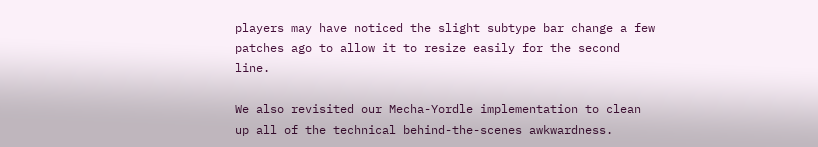players may have noticed the slight subtype bar change a few patches ago to allow it to resize easily for the second line.

We also revisited our Mecha-Yordle implementation to clean up all of the technical behind-the-scenes awkwardness.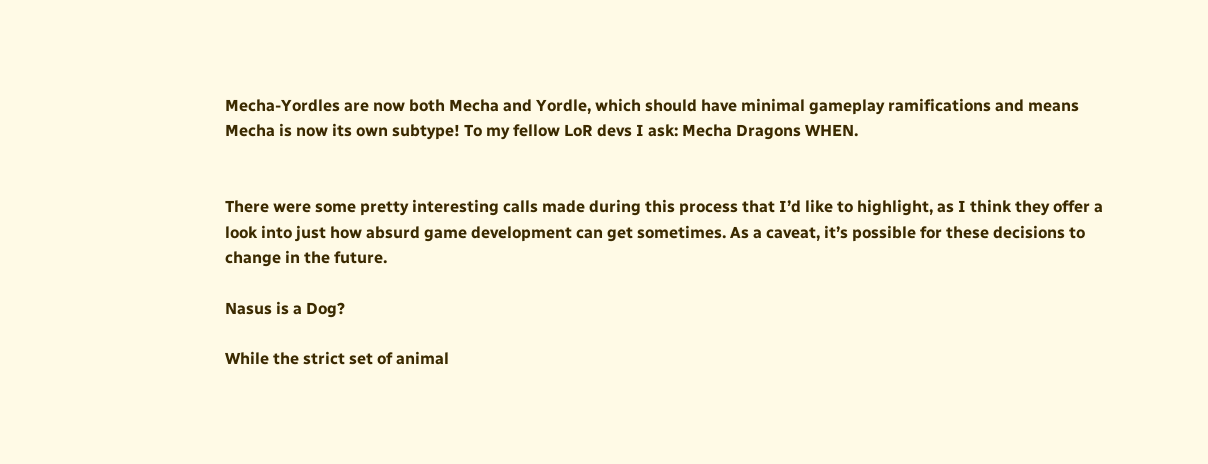Mecha-Yordles are now both Mecha and Yordle, which should have minimal gameplay ramifications and means Mecha is now its own subtype! To my fellow LoR devs I ask: Mecha Dragons WHEN.


There were some pretty interesting calls made during this process that I’d like to highlight, as I think they offer a look into just how absurd game development can get sometimes. As a caveat, it’s possible for these decisions to change in the future.

Nasus is a Dog?

While the strict set of animal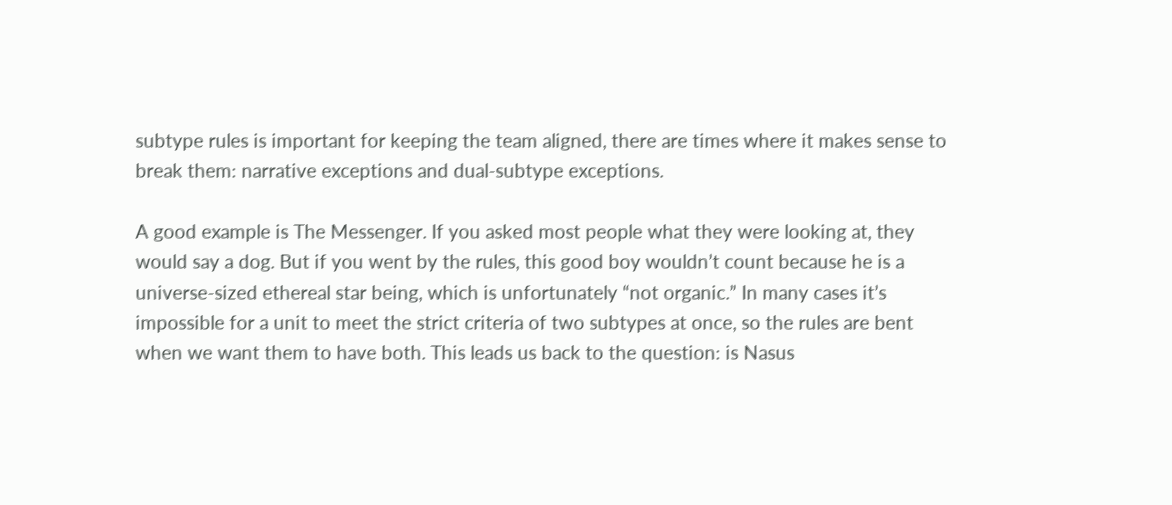subtype rules is important for keeping the team aligned, there are times where it makes sense to break them: narrative exceptions and dual-subtype exceptions.

A good example is The Messenger. If you asked most people what they were looking at, they would say a dog. But if you went by the rules, this good boy wouldn’t count because he is a universe-sized ethereal star being, which is unfortunately “not organic.” In many cases it’s impossible for a unit to meet the strict criteria of two subtypes at once, so the rules are bent when we want them to have both. This leads us back to the question: is Nasus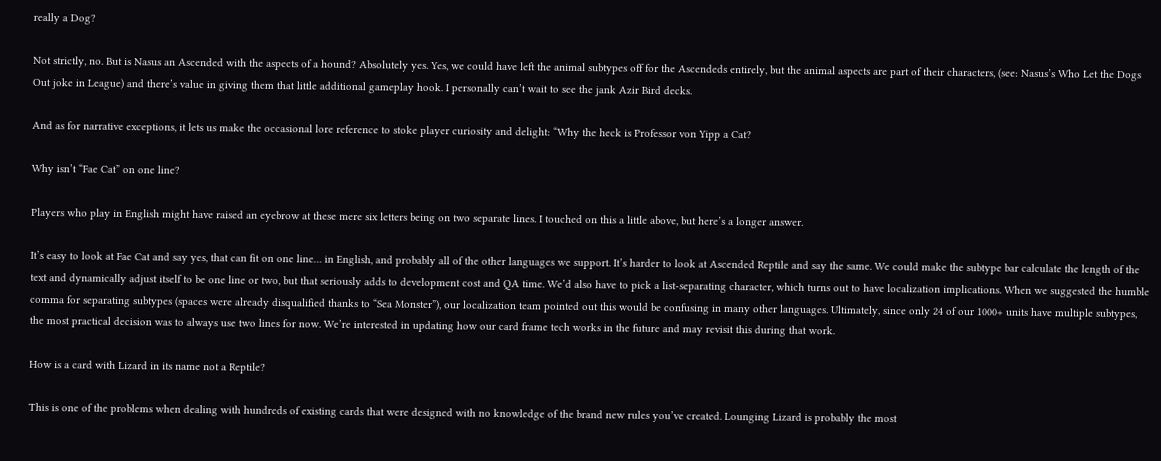really a Dog?

Not strictly, no. But is Nasus an Ascended with the aspects of a hound? Absolutely yes. Yes, we could have left the animal subtypes off for the Ascendeds entirely, but the animal aspects are part of their characters, (see: Nasus’s Who Let the Dogs Out joke in League) and there’s value in giving them that little additional gameplay hook. I personally can’t wait to see the jank Azir Bird decks.

And as for narrative exceptions, it lets us make the occasional lore reference to stoke player curiosity and delight: “Why the heck is Professor von Yipp a Cat?

Why isn’t “Fae Cat” on one line?

Players who play in English might have raised an eyebrow at these mere six letters being on two separate lines. I touched on this a little above, but here’s a longer answer.

It’s easy to look at Fae Cat and say yes, that can fit on one line… in English, and probably all of the other languages we support. It’s harder to look at Ascended Reptile and say the same. We could make the subtype bar calculate the length of the text and dynamically adjust itself to be one line or two, but that seriously adds to development cost and QA time. We’d also have to pick a list-separating character, which turns out to have localization implications. When we suggested the humble comma for separating subtypes (spaces were already disqualified thanks to “Sea Monster”), our localization team pointed out this would be confusing in many other languages. Ultimately, since only 24 of our 1000+ units have multiple subtypes, the most practical decision was to always use two lines for now. We’re interested in updating how our card frame tech works in the future and may revisit this during that work.

How is a card with Lizard in its name not a Reptile?

This is one of the problems when dealing with hundreds of existing cards that were designed with no knowledge of the brand new rules you’ve created. Lounging Lizard is probably the most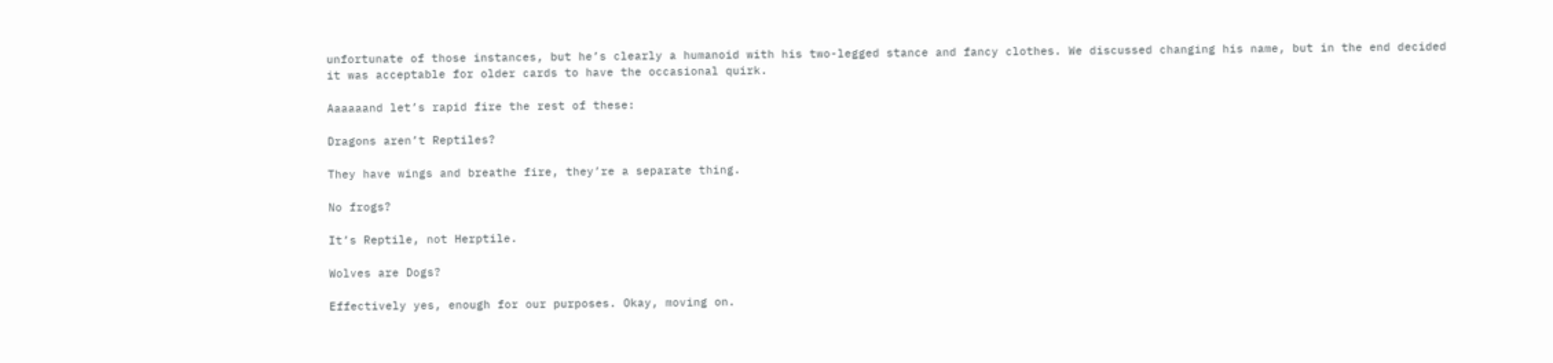unfortunate of those instances, but he’s clearly a humanoid with his two-legged stance and fancy clothes. We discussed changing his name, but in the end decided it was acceptable for older cards to have the occasional quirk.

Aaaaaand let’s rapid fire the rest of these:

Dragons aren’t Reptiles?

They have wings and breathe fire, they’re a separate thing.

No frogs?

It’s Reptile, not Herptile.

Wolves are Dogs?

Effectively yes, enough for our purposes. Okay, moving on.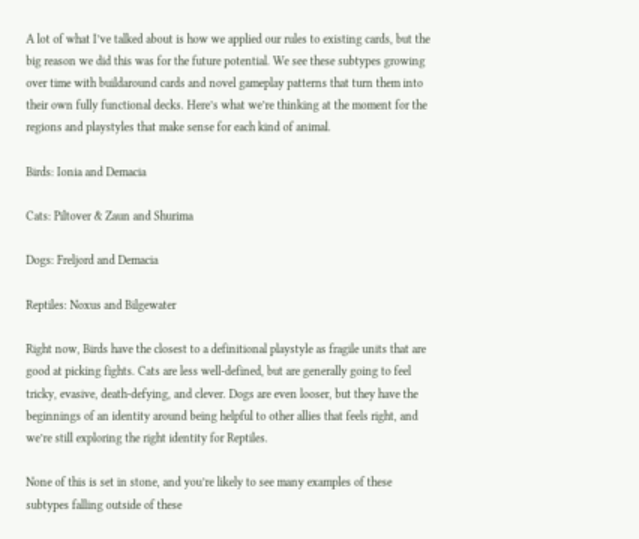A lot of what I’ve talked about is how we applied our rules to existing cards, but the big reason we did this was for the future potential. We see these subtypes growing over time with buildaround cards and novel gameplay patterns that turn them into their own fully functional decks. Here’s what we’re thinking at the moment for the regions and playstyles that make sense for each kind of animal.

Birds: Ionia and Demacia

Cats: Piltover & Zaun and Shurima

Dogs: Freljord and Demacia

Reptiles: Noxus and Bilgewater

Right now, Birds have the closest to a definitional playstyle as fragile units that are good at picking fights. Cats are less well-defined, but are generally going to feel tricky, evasive, death-defying, and clever. Dogs are even looser, but they have the beginnings of an identity around being helpful to other allies that feels right, and we’re still exploring the right identity for Reptiles.

None of this is set in stone, and you’re likely to see many examples of these subtypes falling outside of these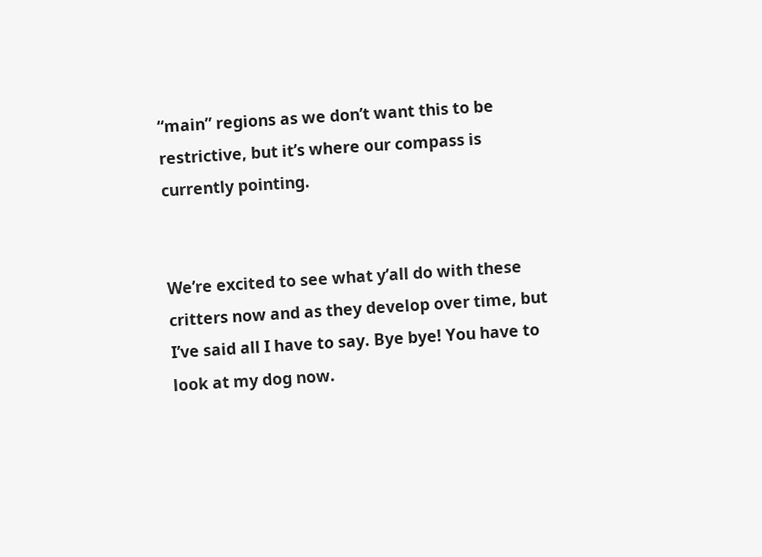“main” regions as we don’t want this to be restrictive, but it’s where our compass is currently pointing.


We’re excited to see what y’all do with these critters now and as they develop over time, but I’ve said all I have to say. Bye bye! You have to look at my dog now.